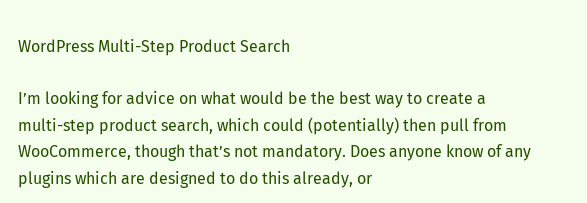WordPress Multi-Step Product Search

I’m looking for advice on what would be the best way to create a multi-step product search, which could (potentially) then pull from WooCommerce, though that’s not mandatory. Does anyone know of any plugins which are designed to do this already, or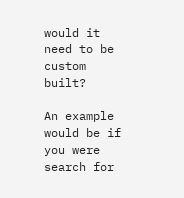would it need to be custom built?

An example would be if you were search for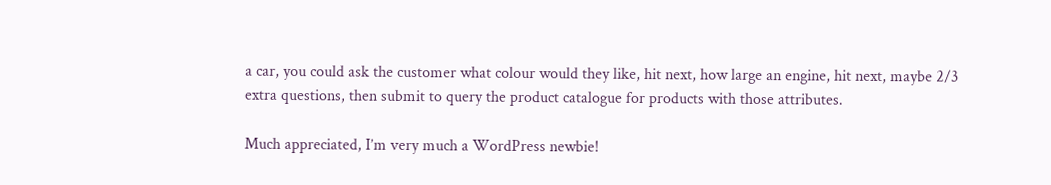a car, you could ask the customer what colour would they like, hit next, how large an engine, hit next, maybe 2/3 extra questions, then submit to query the product catalogue for products with those attributes.

Much appreciated, I’m very much a WordPress newbie!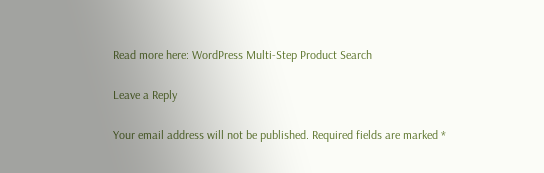Read more here: WordPress Multi-Step Product Search

Leave a Reply

Your email address will not be published. Required fields are marked *